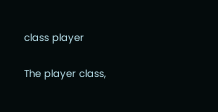class player

The player class,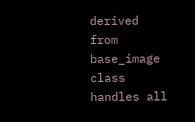derived from base_image class handles all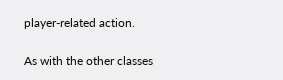player-related action.

As with the other classes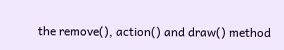the remove(), action() and draw() method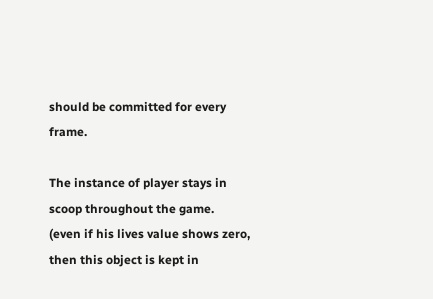should be committed for every frame.

The instance of player stays in scoop throughout the game.
(even if his lives value shows zero, then this object is kept in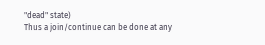"dead" state)
Thus a join/continue can be done at any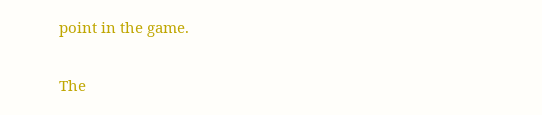point in the game.

The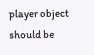player object should be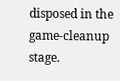disposed in the game-cleanup stage.